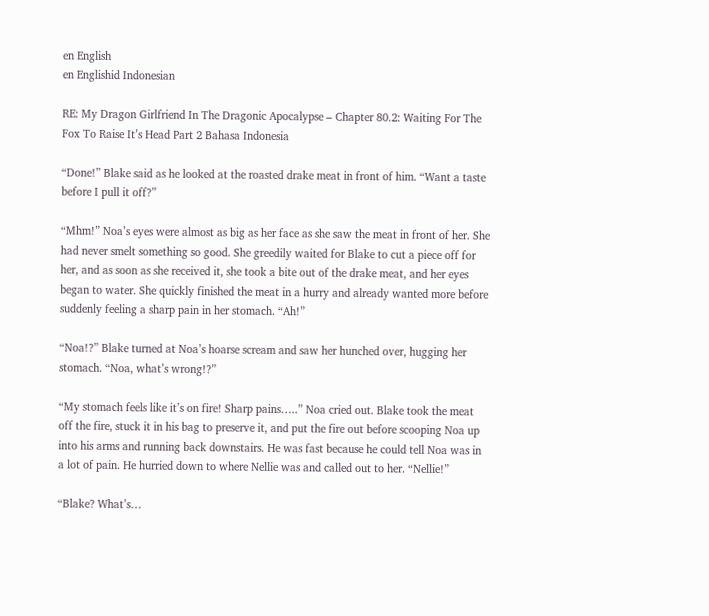en English
en Englishid Indonesian

RE: My Dragon Girlfriend In The Dragonic Apocalypse – Chapter 80.2: Waiting For The Fox To Raise It’s Head Part 2 Bahasa Indonesia

“Done!” Blake said as he looked at the roasted drake meat in front of him. “Want a taste before I pull it off?”

“Mhm!” Noa’s eyes were almost as big as her face as she saw the meat in front of her. She had never smelt something so good. She greedily waited for Blake to cut a piece off for her, and as soon as she received it, she took a bite out of the drake meat, and her eyes began to water. She quickly finished the meat in a hurry and already wanted more before suddenly feeling a sharp pain in her stomach. “Ah!”

“Noa!?” Blake turned at Noa’s hoarse scream and saw her hunched over, hugging her stomach. “Noa, what’s wrong!?”

“My stomach feels like it’s on fire! Sharp pains…..” Noa cried out. Blake took the meat off the fire, stuck it in his bag to preserve it, and put the fire out before scooping Noa up into his arms and running back downstairs. He was fast because he could tell Noa was in a lot of pain. He hurried down to where Nellie was and called out to her. “Nellie!”

“Blake? What’s…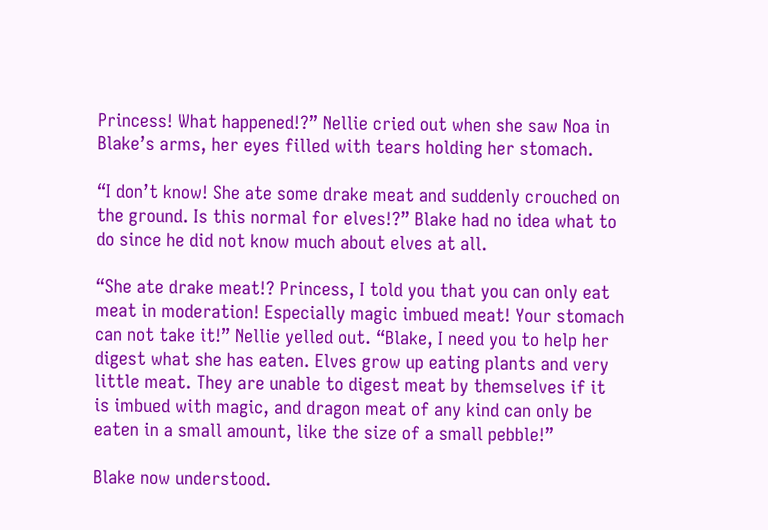Princess! What happened!?” Nellie cried out when she saw Noa in Blake’s arms, her eyes filled with tears holding her stomach.

“I don’t know! She ate some drake meat and suddenly crouched on the ground. Is this normal for elves!?” Blake had no idea what to do since he did not know much about elves at all.

“She ate drake meat!? Princess, I told you that you can only eat meat in moderation! Especially magic imbued meat! Your stomach can not take it!” Nellie yelled out. “Blake, I need you to help her digest what she has eaten. Elves grow up eating plants and very little meat. They are unable to digest meat by themselves if it is imbued with magic, and dragon meat of any kind can only be eaten in a small amount, like the size of a small pebble!”

Blake now understood.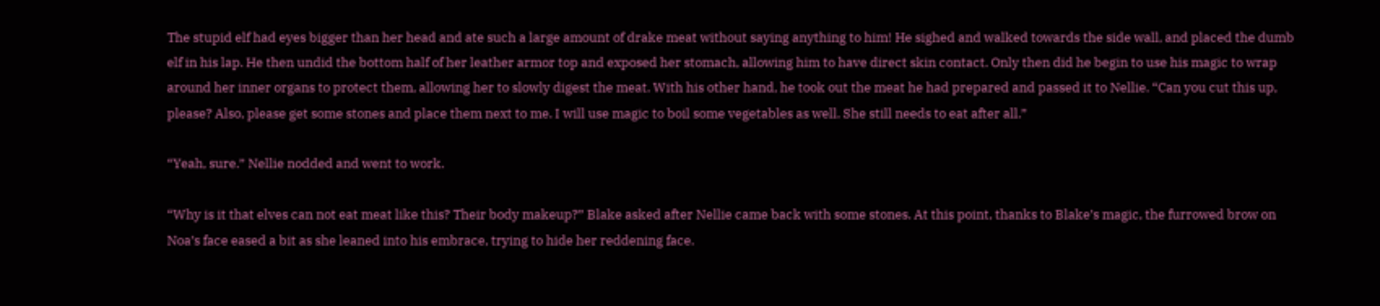The stupid elf had eyes bigger than her head and ate such a large amount of drake meat without saying anything to him! He sighed and walked towards the side wall, and placed the dumb elf in his lap. He then undid the bottom half of her leather armor top and exposed her stomach, allowing him to have direct skin contact. Only then did he begin to use his magic to wrap around her inner organs to protect them, allowing her to slowly digest the meat. With his other hand, he took out the meat he had prepared and passed it to Nellie. “Can you cut this up, please? Also, please get some stones and place them next to me. I will use magic to boil some vegetables as well. She still needs to eat after all.”

“Yeah, sure.” Nellie nodded and went to work.

“Why is it that elves can not eat meat like this? Their body makeup?” Blake asked after Nellie came back with some stones. At this point, thanks to Blake’s magic, the furrowed brow on Noa’s face eased a bit as she leaned into his embrace, trying to hide her reddening face.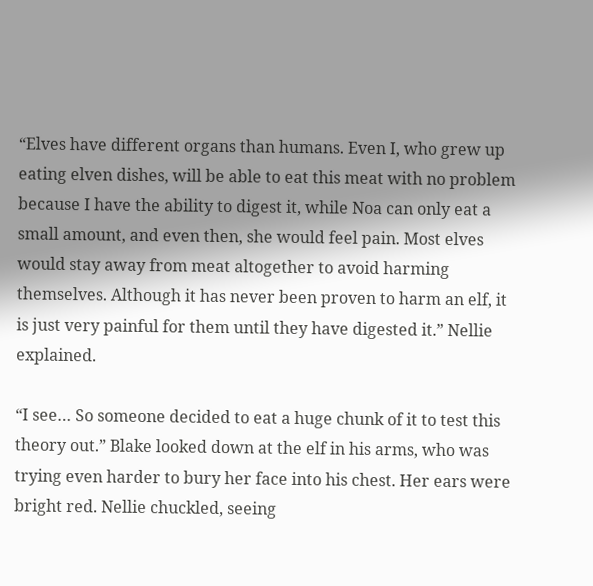“Elves have different organs than humans. Even I, who grew up eating elven dishes, will be able to eat this meat with no problem because I have the ability to digest it, while Noa can only eat a small amount, and even then, she would feel pain. Most elves would stay away from meat altogether to avoid harming themselves. Although it has never been proven to harm an elf, it is just very painful for them until they have digested it.” Nellie explained.

“I see… So someone decided to eat a huge chunk of it to test this theory out.” Blake looked down at the elf in his arms, who was trying even harder to bury her face into his chest. Her ears were bright red. Nellie chuckled, seeing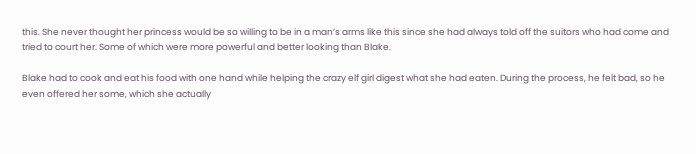this. She never thought her princess would be so willing to be in a man’s arms like this since she had always told off the suitors who had come and tried to court her. Some of which were more powerful and better looking than Blake.

Blake had to cook and eat his food with one hand while helping the crazy elf girl digest what she had eaten. During the process, he felt bad, so he even offered her some, which she actually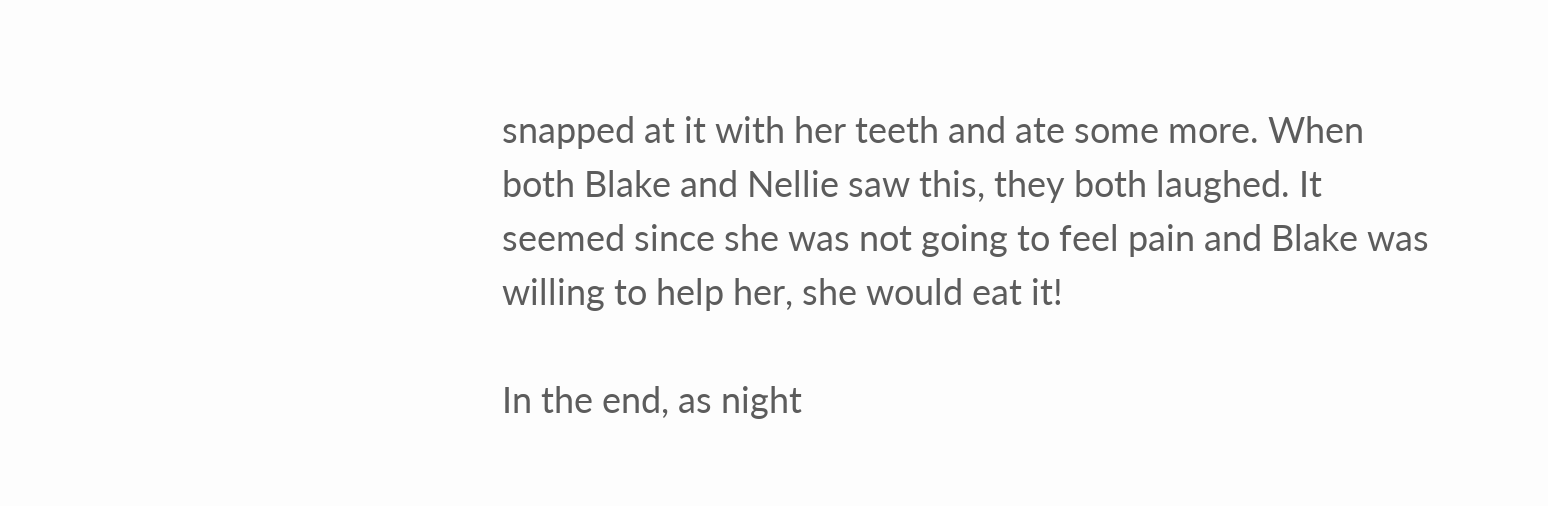snapped at it with her teeth and ate some more. When both Blake and Nellie saw this, they both laughed. It seemed since she was not going to feel pain and Blake was willing to help her, she would eat it!

In the end, as night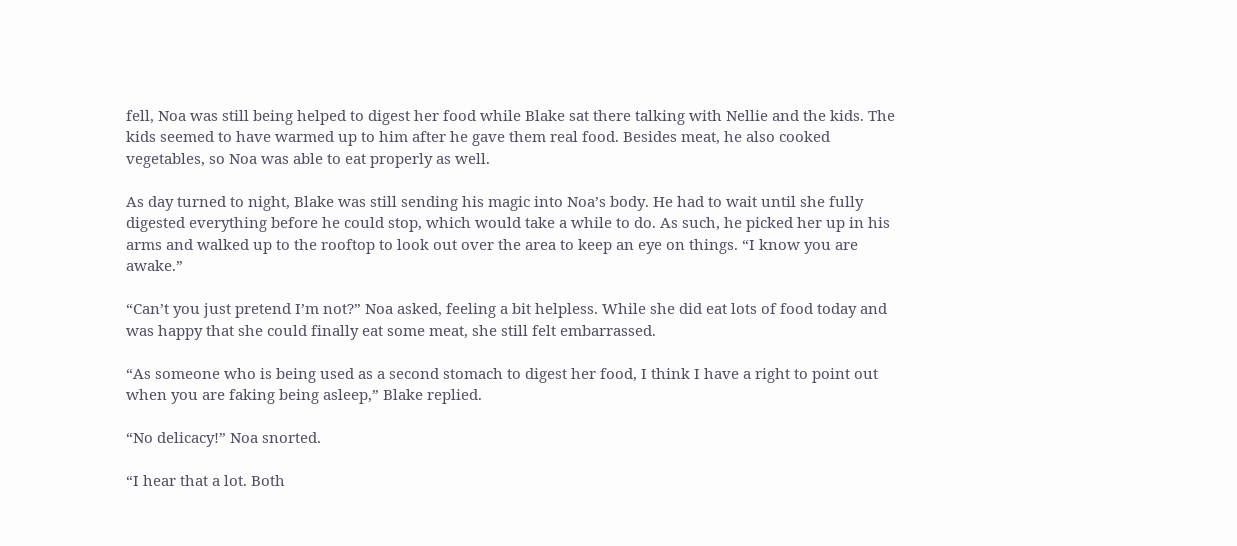fell, Noa was still being helped to digest her food while Blake sat there talking with Nellie and the kids. The kids seemed to have warmed up to him after he gave them real food. Besides meat, he also cooked vegetables, so Noa was able to eat properly as well.

As day turned to night, Blake was still sending his magic into Noa’s body. He had to wait until she fully digested everything before he could stop, which would take a while to do. As such, he picked her up in his arms and walked up to the rooftop to look out over the area to keep an eye on things. “I know you are awake.”

“Can’t you just pretend I’m not?” Noa asked, feeling a bit helpless. While she did eat lots of food today and was happy that she could finally eat some meat, she still felt embarrassed.

“As someone who is being used as a second stomach to digest her food, I think I have a right to point out when you are faking being asleep,” Blake replied.

“No delicacy!” Noa snorted.

“I hear that a lot. Both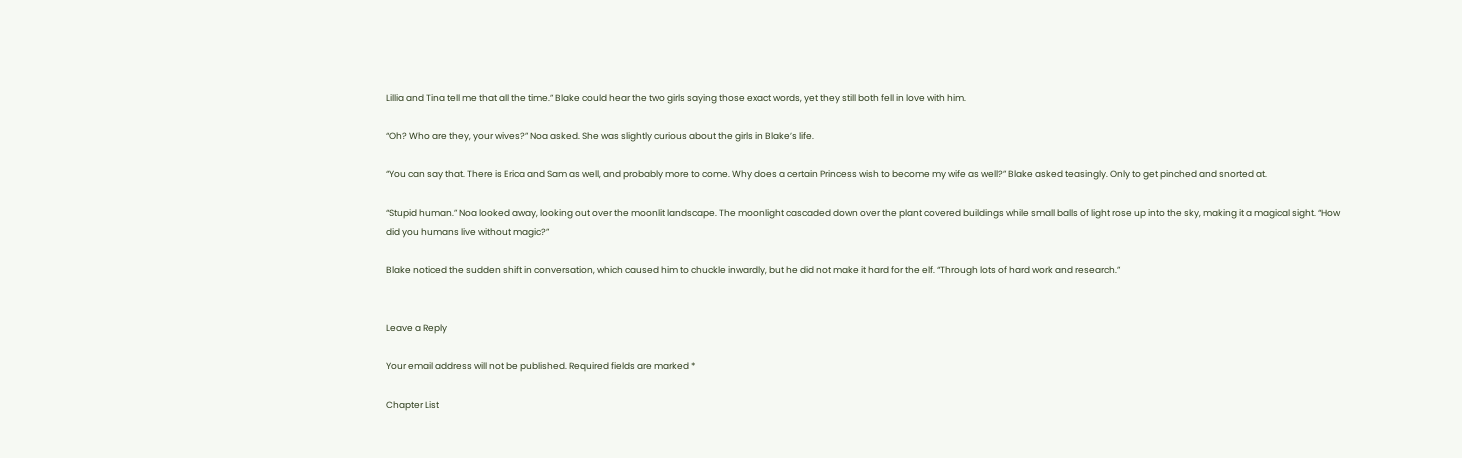Lillia and Tina tell me that all the time.” Blake could hear the two girls saying those exact words, yet they still both fell in love with him.

“Oh? Who are they, your wives?” Noa asked. She was slightly curious about the girls in Blake’s life.

“You can say that. There is Erica and Sam as well, and probably more to come. Why does a certain Princess wish to become my wife as well?” Blake asked teasingly. Only to get pinched and snorted at.

“Stupid human.” Noa looked away, looking out over the moonlit landscape. The moonlight cascaded down over the plant covered buildings while small balls of light rose up into the sky, making it a magical sight. “How did you humans live without magic?”

Blake noticed the sudden shift in conversation, which caused him to chuckle inwardly, but he did not make it hard for the elf. “Through lots of hard work and research.”


Leave a Reply

Your email address will not be published. Required fields are marked *

Chapter List